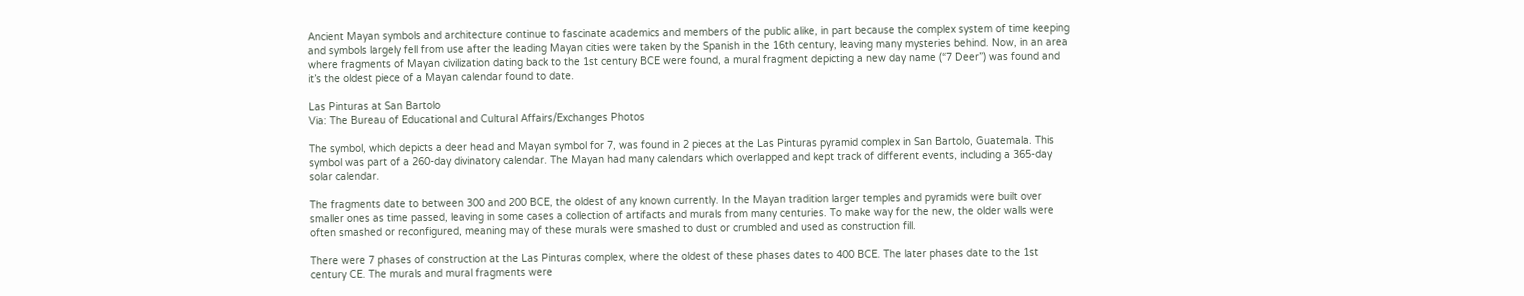Ancient Mayan symbols and architecture continue to fascinate academics and members of the public alike, in part because the complex system of time keeping and symbols largely fell from use after the leading Mayan cities were taken by the Spanish in the 16th century, leaving many mysteries behind. Now, in an area where fragments of Mayan civilization dating back to the 1st century BCE were found, a mural fragment depicting a new day name (“7 Deer”) was found and it’s the oldest piece of a Mayan calendar found to date.

Las Pinturas at San Bartolo
Via: The Bureau of Educational and Cultural Affairs/Exchanges Photos

The symbol, which depicts a deer head and Mayan symbol for 7, was found in 2 pieces at the Las Pinturas pyramid complex in San Bartolo, Guatemala. This symbol was part of a 260-day divinatory calendar. The Mayan had many calendars which overlapped and kept track of different events, including a 365-day solar calendar.

The fragments date to between 300 and 200 BCE, the oldest of any known currently. In the Mayan tradition larger temples and pyramids were built over smaller ones as time passed, leaving in some cases a collection of artifacts and murals from many centuries. To make way for the new, the older walls were often smashed or reconfigured, meaning may of these murals were smashed to dust or crumbled and used as construction fill.

There were 7 phases of construction at the Las Pinturas complex, where the oldest of these phases dates to 400 BCE. The later phases date to the 1st century CE. The murals and mural fragments were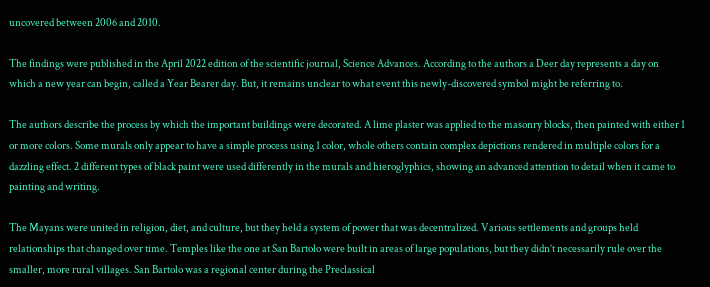uncovered between 2006 and 2010.

The findings were published in the April 2022 edition of the scientific journal, Science Advances. According to the authors a Deer day represents a day on which a new year can begin, called a Year Bearer day. But, it remains unclear to what event this newly-discovered symbol might be referring to.

The authors describe the process by which the important buildings were decorated. A lime plaster was applied to the masonry blocks, then painted with either 1 or more colors. Some murals only appear to have a simple process using 1 color, whole others contain complex depictions rendered in multiple colors for a dazzling effect. 2 different types of black paint were used differently in the murals and hieroglyphics, showing an advanced attention to detail when it came to painting and writing.

The Mayans were united in religion, diet, and culture, but they held a system of power that was decentralized. Various settlements and groups held relationships that changed over time. Temples like the one at San Bartolo were built in areas of large populations, but they didn’t necessarily rule over the smaller, more rural villages. San Bartolo was a regional center during the Preclassical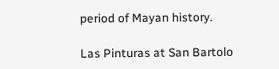period of Mayan history.

Las Pinturas at San Bartolo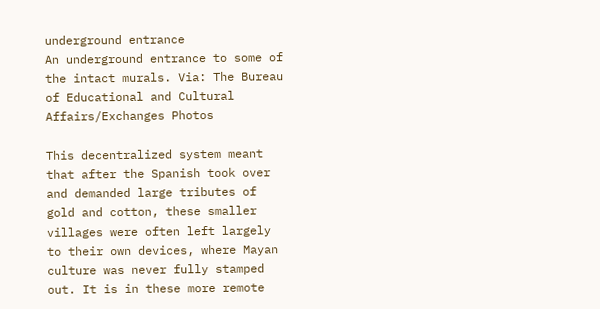underground entrance
An underground entrance to some of the intact murals. Via: The Bureau of Educational and Cultural Affairs/Exchanges Photos

This decentralized system meant that after the Spanish took over and demanded large tributes of gold and cotton, these smaller villages were often left largely to their own devices, where Mayan culture was never fully stamped out. It is in these more remote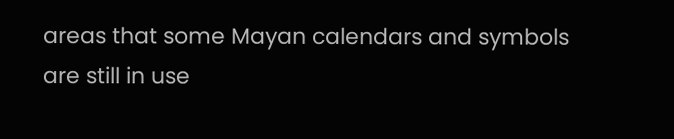areas that some Mayan calendars and symbols are still in use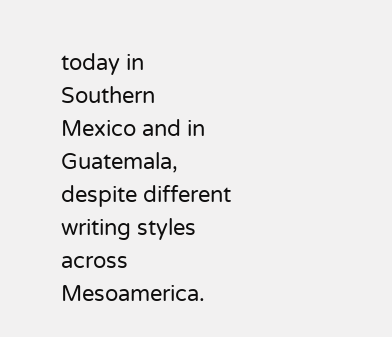today in Southern Mexico and in Guatemala, despite different writing styles across Mesoamerica.